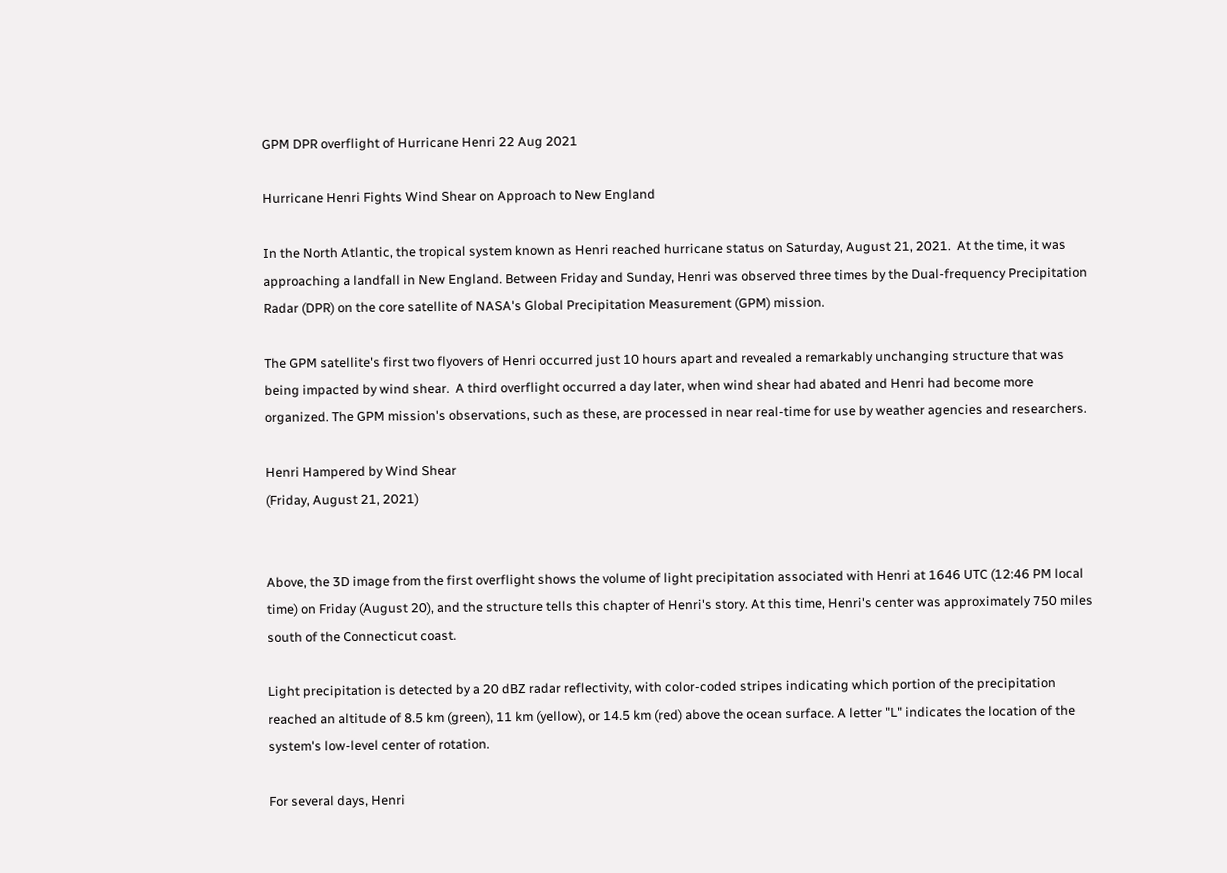GPM DPR overflight of Hurricane Henri 22 Aug 2021

Hurricane Henri Fights Wind Shear on Approach to New England

In the North Atlantic, the tropical system known as Henri reached hurricane status on Saturday, August 21, 2021.  At the time, it was approaching a landfall in New England. Between Friday and Sunday, Henri was observed three times by the Dual-frequency Precipitation Radar (DPR) on the core satellite of NASA's Global Precipitation Measurement (GPM) mission.

The GPM satellite's first two flyovers of Henri occurred just 10 hours apart and revealed a remarkably unchanging structure that was being impacted by wind shear.  A third overflight occurred a day later, when wind shear had abated and Henri had become more organized. The GPM mission's observations, such as these, are processed in near real-time for use by weather agencies and researchers.

Henri Hampered by Wind Shear
(Friday, August 21, 2021)


Above, the 3D image from the first overflight shows the volume of light precipitation associated with Henri at 1646 UTC (12:46 PM local time) on Friday (August 20), and the structure tells this chapter of Henri's story. At this time, Henri's center was approximately 750 miles south of the Connecticut coast.

Light precipitation is detected by a 20 dBZ radar reflectivity, with color-coded stripes indicating which portion of the precipitation reached an altitude of 8.5 km (green), 11 km (yellow), or 14.5 km (red) above the ocean surface. A letter "L" indicates the location of the system's low-level center of rotation.

For several days, Henri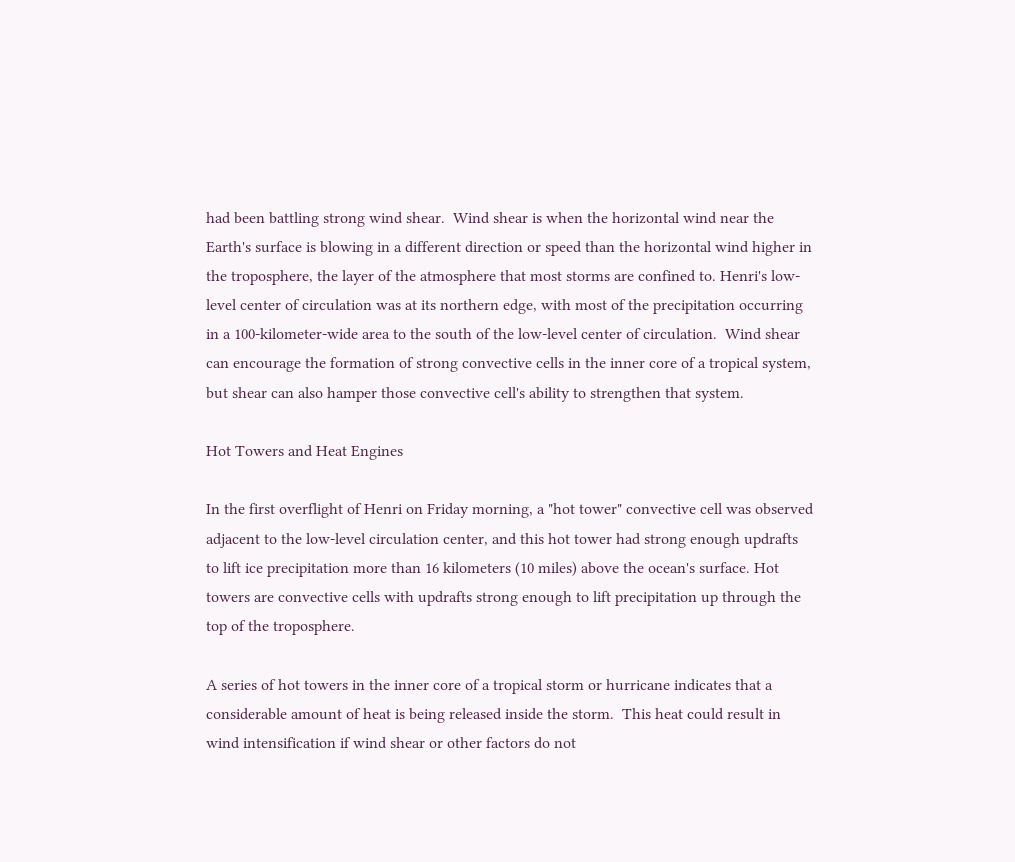had been battling strong wind shear.  Wind shear is when the horizontal wind near the Earth's surface is blowing in a different direction or speed than the horizontal wind higher in the troposphere, the layer of the atmosphere that most storms are confined to. Henri's low-level center of circulation was at its northern edge, with most of the precipitation occurring in a 100-kilometer-wide area to the south of the low-level center of circulation.  Wind shear can encourage the formation of strong convective cells in the inner core of a tropical system, but shear can also hamper those convective cell's ability to strengthen that system.

Hot Towers and Heat Engines

In the first overflight of Henri on Friday morning, a "hot tower" convective cell was observed adjacent to the low-level circulation center, and this hot tower had strong enough updrafts to lift ice precipitation more than 16 kilometers (10 miles) above the ocean's surface. Hot towers are convective cells with updrafts strong enough to lift precipitation up through the top of the troposphere.

A series of hot towers in the inner core of a tropical storm or hurricane indicates that a considerable amount of heat is being released inside the storm.  This heat could result in wind intensification if wind shear or other factors do not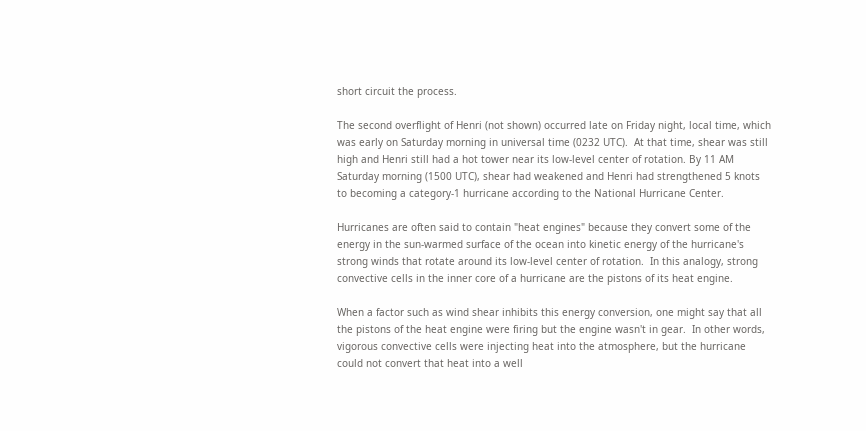short circuit the process.

The second overflight of Henri (not shown) occurred late on Friday night, local time, which was early on Saturday morning in universal time (0232 UTC).  At that time, shear was still high and Henri still had a hot tower near its low-level center of rotation. By 11 AM Saturday morning (1500 UTC), shear had weakened and Henri had strengthened 5 knots to becoming a category-1 hurricane according to the National Hurricane Center.

Hurricanes are often said to contain "heat engines" because they convert some of the energy in the sun-warmed surface of the ocean into kinetic energy of the hurricane's strong winds that rotate around its low-level center of rotation.  In this analogy, strong convective cells in the inner core of a hurricane are the pistons of its heat engine.

When a factor such as wind shear inhibits this energy conversion, one might say that all the pistons of the heat engine were firing but the engine wasn't in gear.  In other words, vigorous convective cells were injecting heat into the atmosphere, but the hurricane could not convert that heat into a well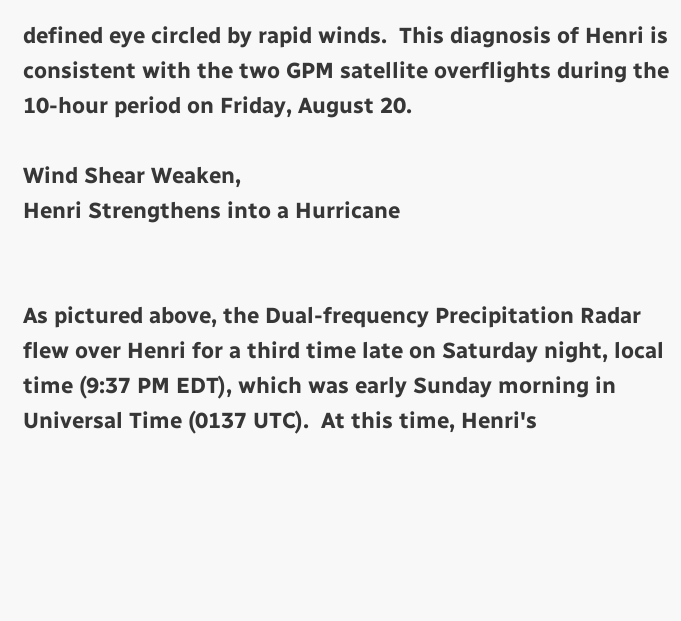defined eye circled by rapid winds.  This diagnosis of Henri is consistent with the two GPM satellite overflights during the 10-hour period on Friday, August 20.

Wind Shear Weaken,
Henri Strengthens into a Hurricane


As pictured above, the Dual-frequency Precipitation Radar flew over Henri for a third time late on Saturday night, local time (9:37 PM EDT), which was early Sunday morning in Universal Time (0137 UTC).  At this time, Henri's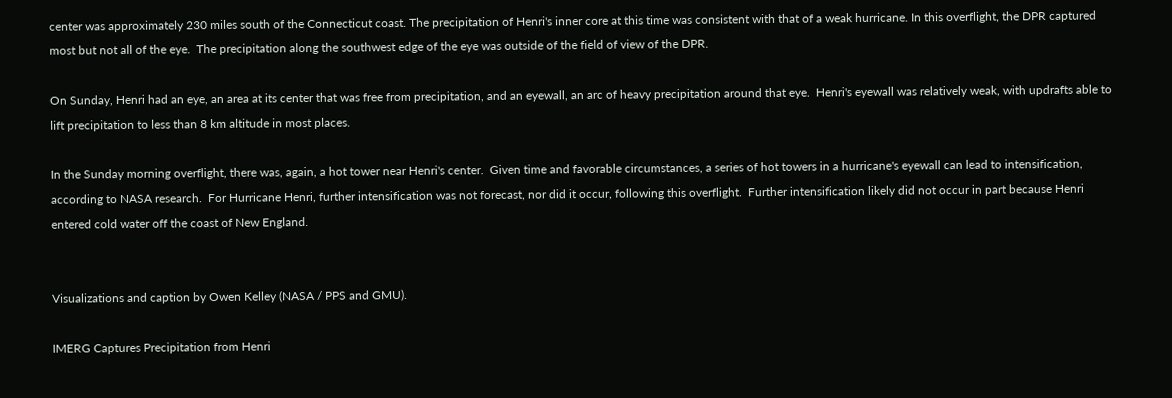center was approximately 230 miles south of the Connecticut coast. The precipitation of Henri's inner core at this time was consistent with that of a weak hurricane. In this overflight, the DPR captured most but not all of the eye.  The precipitation along the southwest edge of the eye was outside of the field of view of the DPR.

On Sunday, Henri had an eye, an area at its center that was free from precipitation, and an eyewall, an arc of heavy precipitation around that eye.  Henri's eyewall was relatively weak, with updrafts able to lift precipitation to less than 8 km altitude in most places.

In the Sunday morning overflight, there was, again, a hot tower near Henri's center.  Given time and favorable circumstances, a series of hot towers in a hurricane's eyewall can lead to intensification, according to NASA research.  For Hurricane Henri, further intensification was not forecast, nor did it occur, following this overflight.  Further intensification likely did not occur in part because Henri entered cold water off the coast of New England.


Visualizations and caption by Owen Kelley (NASA / PPS and GMU).

IMERG Captures Precipitation from Henri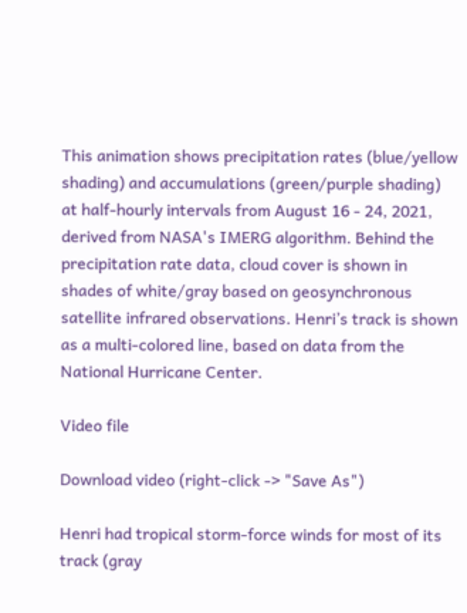This animation shows precipitation rates (blue/yellow shading) and accumulations (green/purple shading) at half-hourly intervals from August 16 - 24, 2021, derived from NASA's IMERG algorithm. Behind the precipitation rate data, cloud cover is shown in shades of white/gray based on geosynchronous satellite infrared observations. Henri’s track is shown as a multi-colored line, based on data from the National Hurricane Center.

Video file

Download video (right-click -> "Save As")

Henri had tropical storm-force winds for most of its track (gray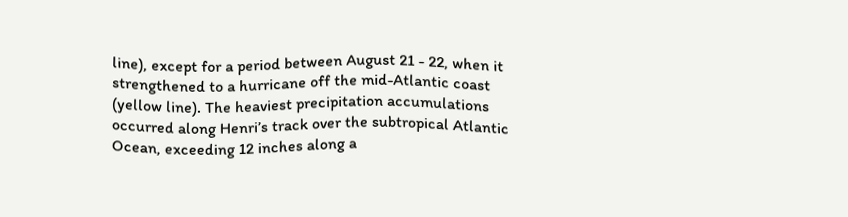line), except for a period between August 21 - 22, when it strengthened to a hurricane off the mid-Atlantic coast (yellow line). The heaviest precipitation accumulations occurred along Henri’s track over the subtropical Atlantic Ocean, exceeding 12 inches along a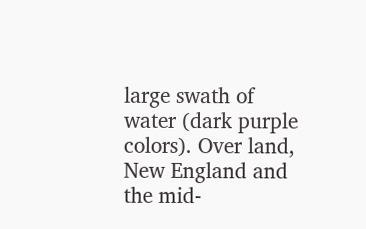large swath of water (dark purple colors). Over land, New England and the mid-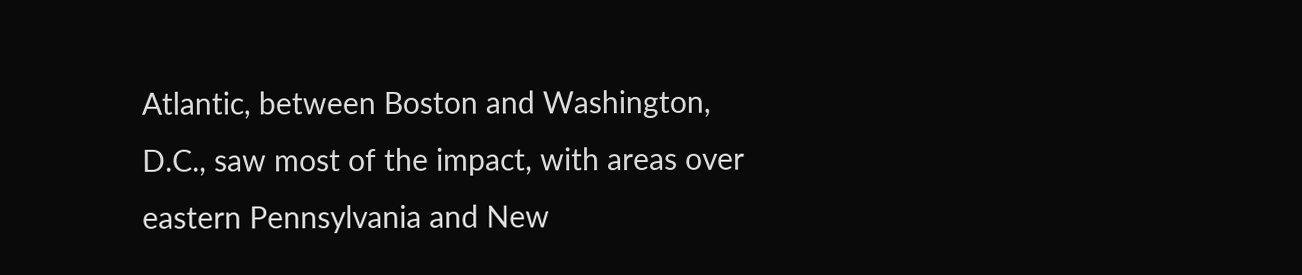Atlantic, between Boston and Washington, D.C., saw most of the impact, with areas over eastern Pennsylvania and New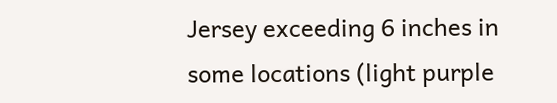Jersey exceeding 6 inches in some locations (light purple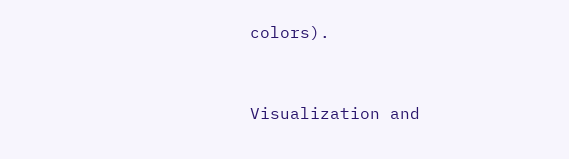colors).


Visualization and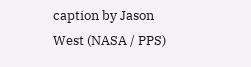caption by Jason West (NASA / PPS)